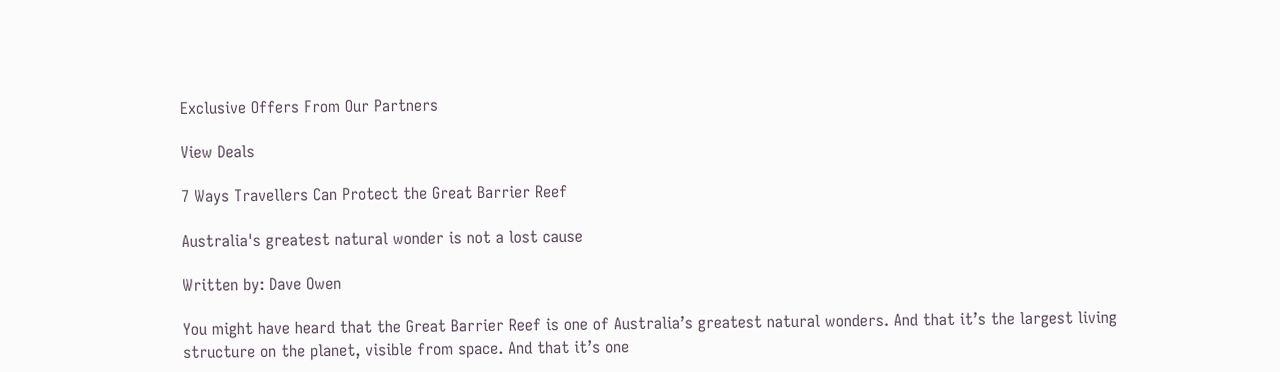Exclusive Offers From Our Partners

View Deals

7 Ways Travellers Can Protect the Great Barrier Reef

Australia's greatest natural wonder is not a lost cause

Written by: Dave Owen

You might have heard that the Great Barrier Reef is one of Australia’s greatest natural wonders. And that it’s the largest living structure on the planet, visible from space. And that it’s one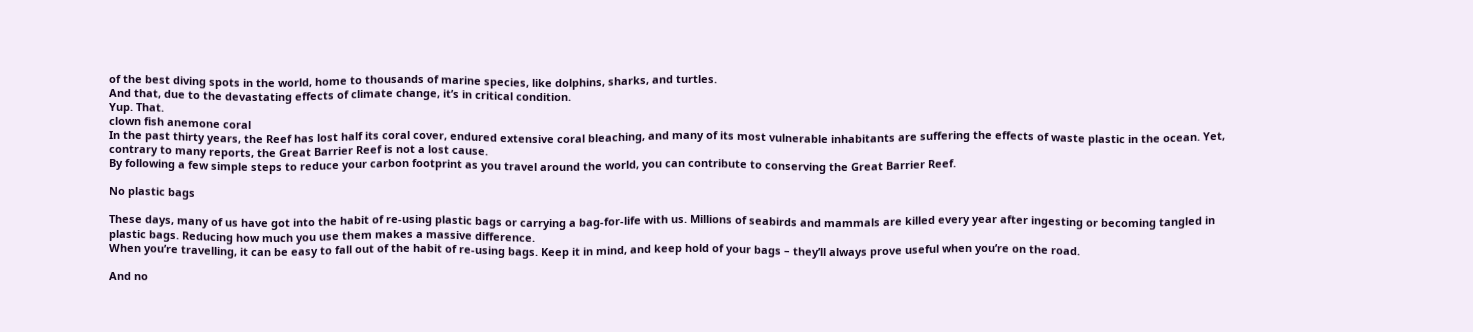of the best diving spots in the world, home to thousands of marine species, like dolphins, sharks, and turtles.
And that, due to the devastating effects of climate change, it’s in critical condition.
Yup. That.
clown fish anemone coral
In the past thirty years, the Reef has lost half its coral cover, endured extensive coral bleaching, and many of its most vulnerable inhabitants are suffering the effects of waste plastic in the ocean. Yet, contrary to many reports, the Great Barrier Reef is not a lost cause.
By following a few simple steps to reduce your carbon footprint as you travel around the world, you can contribute to conserving the Great Barrier Reef.

No plastic bags

These days, many of us have got into the habit of re-using plastic bags or carrying a bag-for-life with us. Millions of seabirds and mammals are killed every year after ingesting or becoming tangled in plastic bags. Reducing how much you use them makes a massive difference.
When you’re travelling, it can be easy to fall out of the habit of re-using bags. Keep it in mind, and keep hold of your bags – they’ll always prove useful when you’re on the road.

And no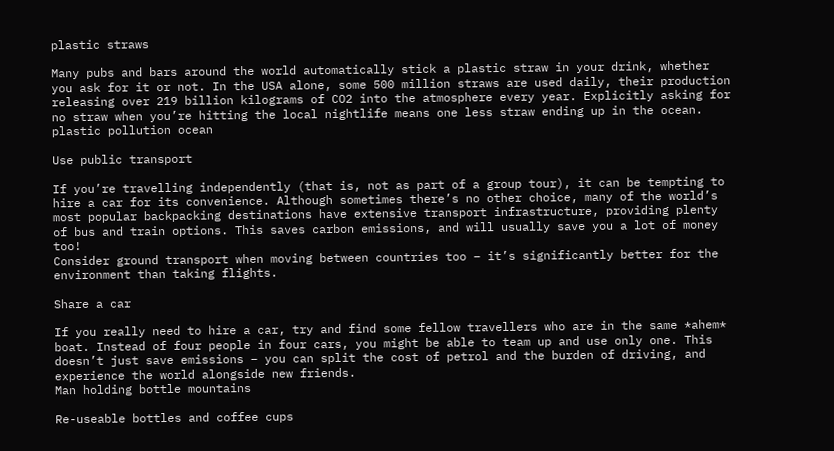plastic straws

Many pubs and bars around the world automatically stick a plastic straw in your drink, whether you ask for it or not. In the USA alone, some 500 million straws are used daily, their production releasing over 219 billion kilograms of CO2 into the atmosphere every year. Explicitly asking for no straw when you’re hitting the local nightlife means one less straw ending up in the ocean.
plastic pollution ocean

Use public transport

If you’re travelling independently (that is, not as part of a group tour), it can be tempting to hire a car for its convenience. Although sometimes there’s no other choice, many of the world’s most popular backpacking destinations have extensive transport infrastructure, providing plenty of bus and train options. This saves carbon emissions, and will usually save you a lot of money too!
Consider ground transport when moving between countries too – it’s significantly better for the environment than taking flights.

Share a car

If you really need to hire a car, try and find some fellow travellers who are in the same *ahem* boat. Instead of four people in four cars, you might be able to team up and use only one. This doesn’t just save emissions – you can split the cost of petrol and the burden of driving, and experience the world alongside new friends.
Man holding bottle mountains

Re-useable bottles and coffee cups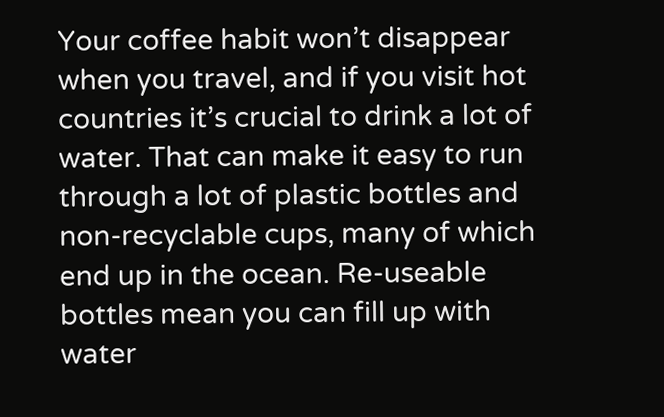Your coffee habit won’t disappear when you travel, and if you visit hot countries it’s crucial to drink a lot of water. That can make it easy to run through a lot of plastic bottles and non-recyclable cups, many of which end up in the ocean. Re-useable bottles mean you can fill up with water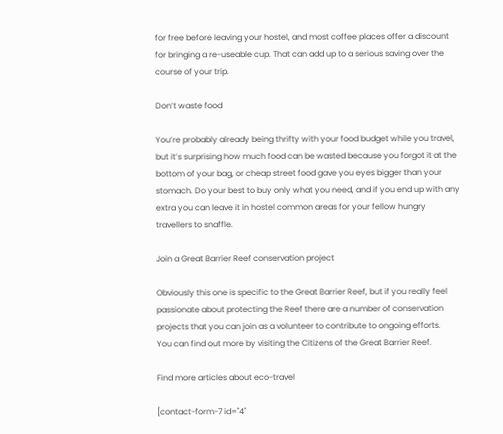for free before leaving your hostel, and most coffee places offer a discount for bringing a re-useable cup. That can add up to a serious saving over the course of your trip.

Don’t waste food

You’re probably already being thrifty with your food budget while you travel, but it’s surprising how much food can be wasted because you forgot it at the bottom of your bag, or cheap street food gave you eyes bigger than your stomach. Do your best to buy only what you need, and if you end up with any extra you can leave it in hostel common areas for your fellow hungry travellers to snaffle.

Join a Great Barrier Reef conservation project

Obviously this one is specific to the Great Barrier Reef, but if you really feel passionate about protecting the Reef there are a number of conservation projects that you can join as a volunteer to contribute to ongoing efforts.
You can find out more by visiting the Citizens of the Great Barrier Reef.

Find more articles about eco-travel

[contact-form-7 id="4"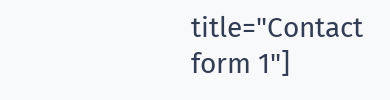title="Contact form 1"]